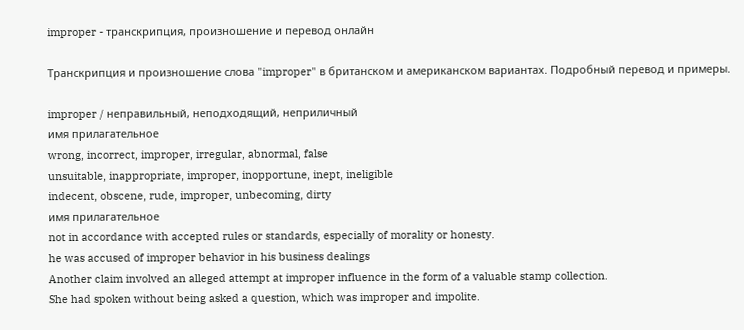improper - транскрипция, произношение и перевод онлайн

Транскрипция и произношение слова "improper" в британском и американском вариантах. Подробный перевод и примеры.

improper / неправильный, неподходящий, неприличный
имя прилагательное
wrong, incorrect, improper, irregular, abnormal, false
unsuitable, inappropriate, improper, inopportune, inept, ineligible
indecent, obscene, rude, improper, unbecoming, dirty
имя прилагательное
not in accordance with accepted rules or standards, especially of morality or honesty.
he was accused of improper behavior in his business dealings
Another claim involved an alleged attempt at improper influence in the form of a valuable stamp collection.
She had spoken without being asked a question, which was improper and impolite.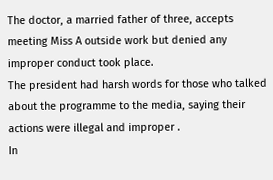The doctor, a married father of three, accepts meeting Miss A outside work but denied any improper conduct took place.
The president had harsh words for those who talked about the programme to the media, saying their actions were illegal and improper .
In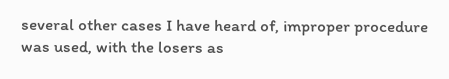several other cases I have heard of, improper procedure was used, with the losers as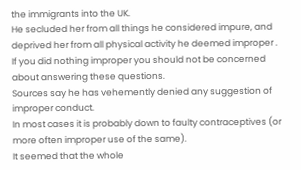the immigrants into the UK.
He secluded her from all things he considered impure, and deprived her from all physical activity he deemed improper .
If you did nothing improper you should not be concerned about answering these questions.
Sources say he has vehemently denied any suggestion of improper conduct.
In most cases it is probably down to faulty contraceptives (or more often improper use of the same).
It seemed that the whole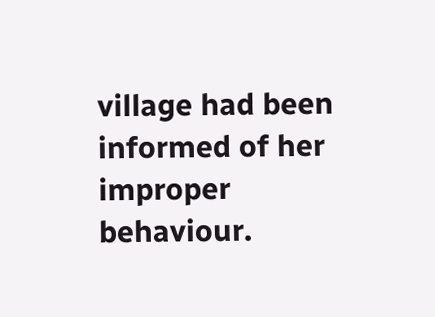village had been informed of her improper behaviour.